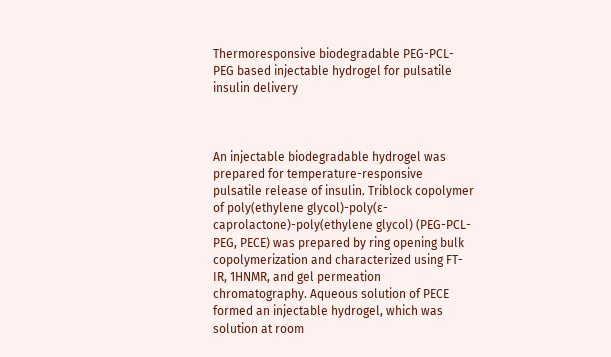Thermoresponsive biodegradable PEG-PCL-PEG based injectable hydrogel for pulsatile insulin delivery



An injectable biodegradable hydrogel was prepared for temperature-responsive pulsatile release of insulin. Triblock copolymer of poly(ethylene glycol)-poly(ε-caprolactone)-poly(ethylene glycol) (PEG-PCL-PEG, PECE) was prepared by ring opening bulk copolymerization and characterized using FT-IR, 1HNMR, and gel permeation chromatography. Aqueous solution of PECE formed an injectable hydrogel, which was solution at room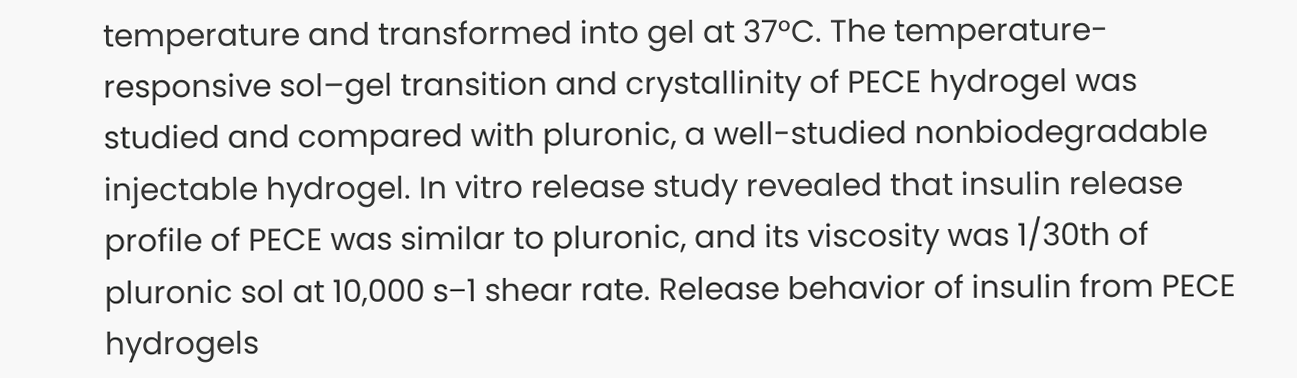temperature and transformed into gel at 37°C. The temperature-responsive sol–gel transition and crystallinity of PECE hydrogel was studied and compared with pluronic, a well-studied nonbiodegradable injectable hydrogel. In vitro release study revealed that insulin release profile of PECE was similar to pluronic, and its viscosity was 1/30th of pluronic sol at 10,000 s−1 shear rate. Release behavior of insulin from PECE hydrogels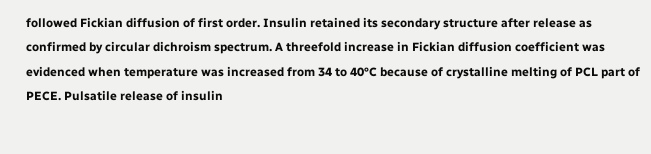followed Fickian diffusion of first order. Insulin retained its secondary structure after release as confirmed by circular dichroism spectrum. A threefold increase in Fickian diffusion coefficient was evidenced when temperature was increased from 34 to 40°C because of crystalline melting of PCL part of PECE. Pulsatile release of insulin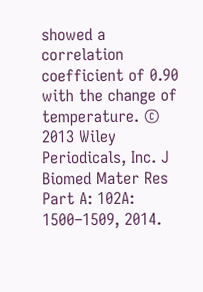showed a correlation coefficient of 0.90 with the change of temperature. © 2013 Wiley Periodicals, Inc. J Biomed Mater Res Part A: 102A: 1500–1509, 2014.